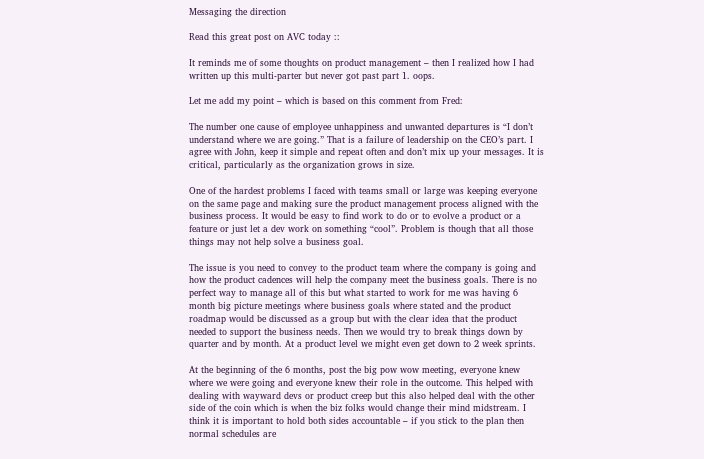Messaging the direction

Read this great post on AVC today ::

It reminds me of some thoughts on product management – then I realized how I had written up this multi-parter but never got past part 1. oops.

Let me add my point – which is based on this comment from Fred:

The number one cause of employee unhappiness and unwanted departures is “I don’t understand where we are going.” That is a failure of leadership on the CEO’s part. I agree with John, keep it simple and repeat often and don’t mix up your messages. It is critical, particularly as the organization grows in size.

One of the hardest problems I faced with teams small or large was keeping everyone on the same page and making sure the product management process aligned with the business process. It would be easy to find work to do or to evolve a product or a feature or just let a dev work on something “cool”. Problem is though that all those things may not help solve a business goal.

The issue is you need to convey to the product team where the company is going and how the product cadences will help the company meet the business goals. There is no perfect way to manage all of this but what started to work for me was having 6 month big picture meetings where business goals where stated and the product roadmap would be discussed as a group but with the clear idea that the product needed to support the business needs. Then we would try to break things down by quarter and by month. At a product level we might even get down to 2 week sprints.

At the beginning of the 6 months, post the big pow wow meeting, everyone knew where we were going and everyone knew their role in the outcome. This helped with dealing with wayward devs or product creep but this also helped deal with the other side of the coin which is when the biz folks would change their mind midstream. I think it is important to hold both sides accountable – if you stick to the plan then normal schedules are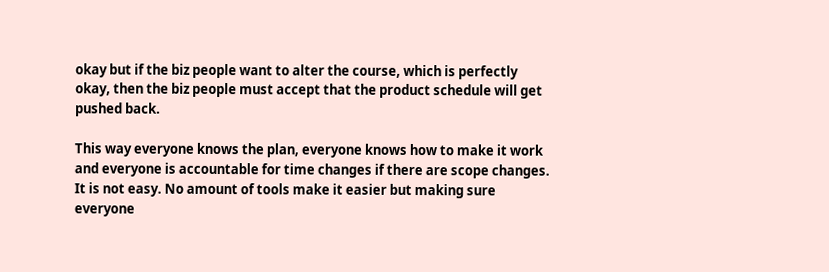okay but if the biz people want to alter the course, which is perfectly okay, then the biz people must accept that the product schedule will get pushed back.

This way everyone knows the plan, everyone knows how to make it work and everyone is accountable for time changes if there are scope changes. It is not easy. No amount of tools make it easier but making sure everyone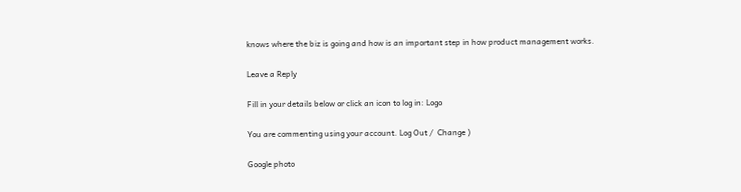knows where the biz is going and how is an important step in how product management works.

Leave a Reply

Fill in your details below or click an icon to log in: Logo

You are commenting using your account. Log Out /  Change )

Google photo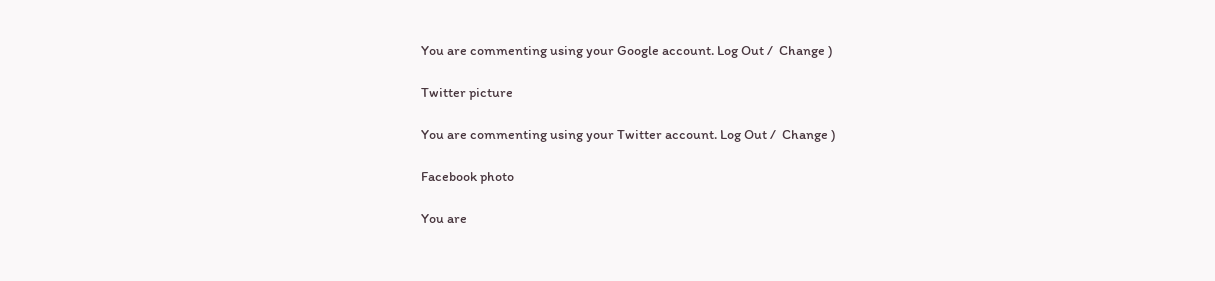You are commenting using your Google account. Log Out /  Change )

Twitter picture

You are commenting using your Twitter account. Log Out /  Change )

Facebook photo

You are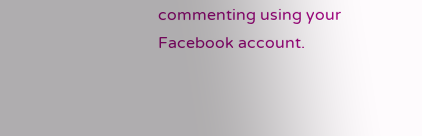commenting using your Facebook account.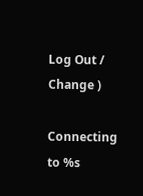Log Out /  Change )

Connecting to %s